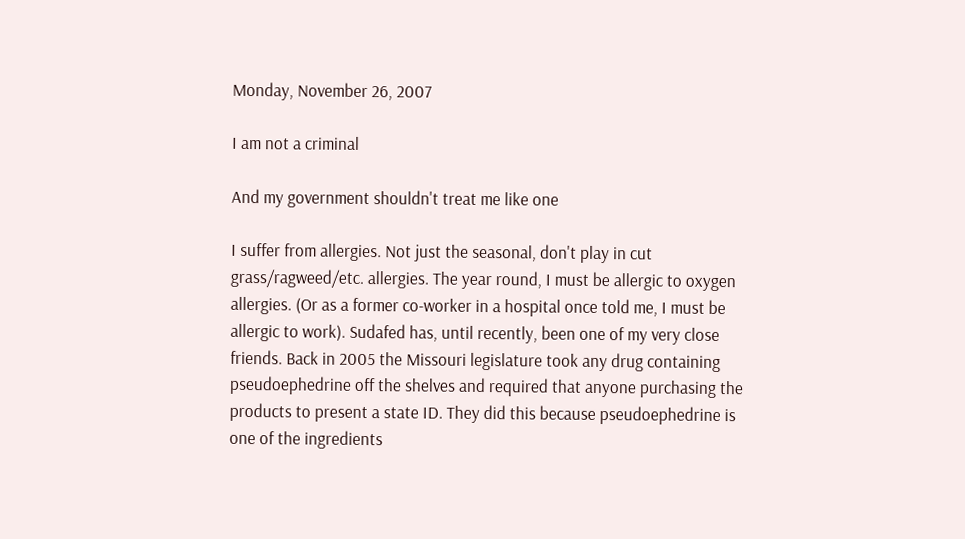Monday, November 26, 2007

I am not a criminal

And my government shouldn't treat me like one

I suffer from allergies. Not just the seasonal, don't play in cut grass/ragweed/etc. allergies. The year round, I must be allergic to oxygen allergies. (Or as a former co-worker in a hospital once told me, I must be allergic to work). Sudafed has, until recently, been one of my very close friends. Back in 2005 the Missouri legislature took any drug containing pseudoephedrine off the shelves and required that anyone purchasing the products to present a state ID. They did this because pseudoephedrine is one of the ingredients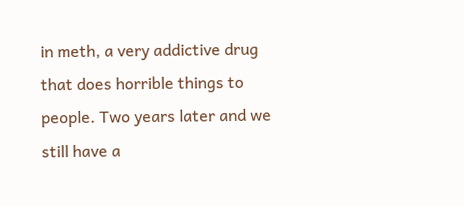in meth, a very addictive drug that does horrible things to people. Two years later and we still have a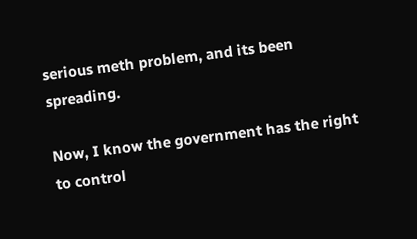serious meth problem, and its been spreading.

Now, I know the government has the right to control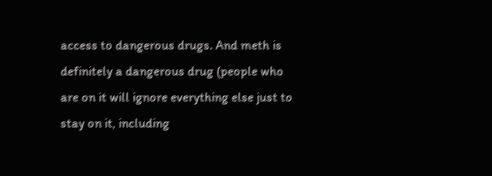access to dangerous drugs. And meth is definitely a dangerous drug (people who are on it will ignore everything else just to stay on it, including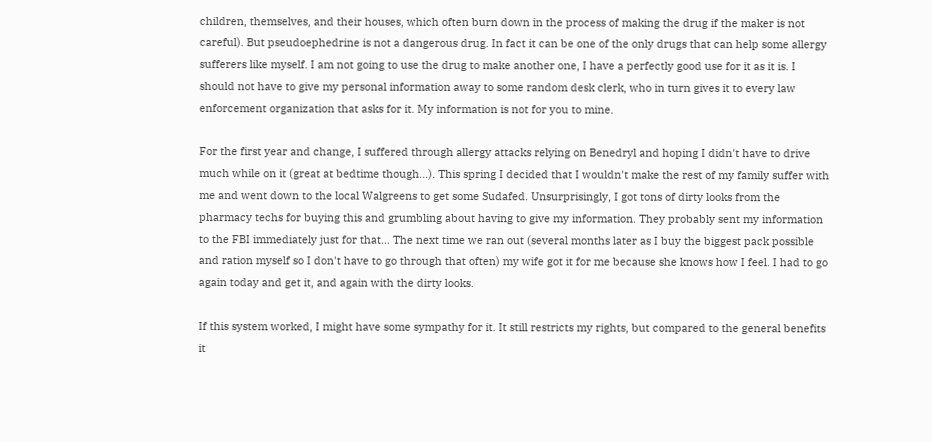children, themselves, and their houses, which often burn down in the process of making the drug if the maker is not careful). But pseudoephedrine is not a dangerous drug. In fact it can be one of the only drugs that can help some allergy sufferers like myself. I am not going to use the drug to make another one, I have a perfectly good use for it as it is. I should not have to give my personal information away to some random desk clerk, who in turn gives it to every law enforcement organization that asks for it. My information is not for you to mine.

For the first year and change, I suffered through allergy attacks relying on Benedryl and hoping I didn't have to drive much while on it (great at bedtime though...). This spring I decided that I wouldn't make the rest of my family suffer with me and went down to the local Walgreens to get some Sudafed. Unsurprisingly, I got tons of dirty looks from the pharmacy techs for buying this and grumbling about having to give my information. They probably sent my information to the FBI immediately just for that... The next time we ran out (several months later as I buy the biggest pack possible and ration myself so I don't have to go through that often) my wife got it for me because she knows how I feel. I had to go again today and get it, and again with the dirty looks.

If this system worked, I might have some sympathy for it. It still restricts my rights, but compared to the general benefits it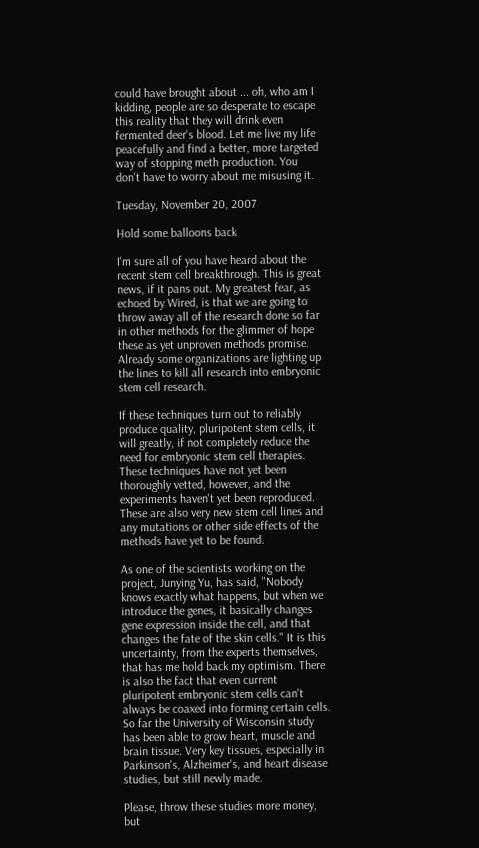could have brought about ... oh, who am I kidding, people are so desperate to escape this reality that they will drink even fermented deer's blood. Let me live my life peacefully and find a better, more targeted way of stopping meth production. You don't have to worry about me misusing it.

Tuesday, November 20, 2007

Hold some balloons back

I'm sure all of you have heard about the recent stem cell breakthrough. This is great news, if it pans out. My greatest fear, as echoed by Wired, is that we are going to throw away all of the research done so far in other methods for the glimmer of hope these as yet unproven methods promise. Already some organizations are lighting up the lines to kill all research into embryonic stem cell research.

If these techniques turn out to reliably produce quality, pluripotent stem cells, it will greatly, if not completely reduce the need for embryonic stem cell therapies. These techniques have not yet been thoroughly vetted, however, and the experiments haven't yet been reproduced. These are also very new stem cell lines and any mutations or other side effects of the methods have yet to be found.

As one of the scientists working on the project, Junying Yu, has said, "Nobody knows exactly what happens, but when we introduce the genes, it basically changes gene expression inside the cell, and that changes the fate of the skin cells." It is this uncertainty, from the experts themselves, that has me hold back my optimism. There is also the fact that even current pluripotent embryonic stem cells can't always be coaxed into forming certain cells. So far the University of Wisconsin study has been able to grow heart, muscle and brain tissue. Very key tissues, especially in Parkinson's, Alzheimer's, and heart disease studies, but still newly made.

Please, throw these studies more money, but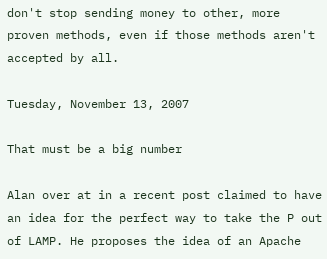don't stop sending money to other, more proven methods, even if those methods aren't accepted by all.

Tuesday, November 13, 2007

That must be a big number

Alan over at in a recent post claimed to have an idea for the perfect way to take the P out of LAMP. He proposes the idea of an Apache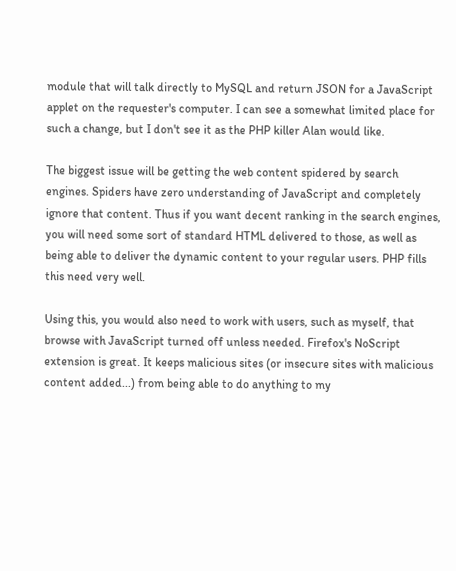module that will talk directly to MySQL and return JSON for a JavaScript applet on the requester's computer. I can see a somewhat limited place for such a change, but I don't see it as the PHP killer Alan would like.

The biggest issue will be getting the web content spidered by search engines. Spiders have zero understanding of JavaScript and completely ignore that content. Thus if you want decent ranking in the search engines, you will need some sort of standard HTML delivered to those, as well as being able to deliver the dynamic content to your regular users. PHP fills this need very well.

Using this, you would also need to work with users, such as myself, that browse with JavaScript turned off unless needed. Firefox's NoScript extension is great. It keeps malicious sites (or insecure sites with malicious content added...) from being able to do anything to my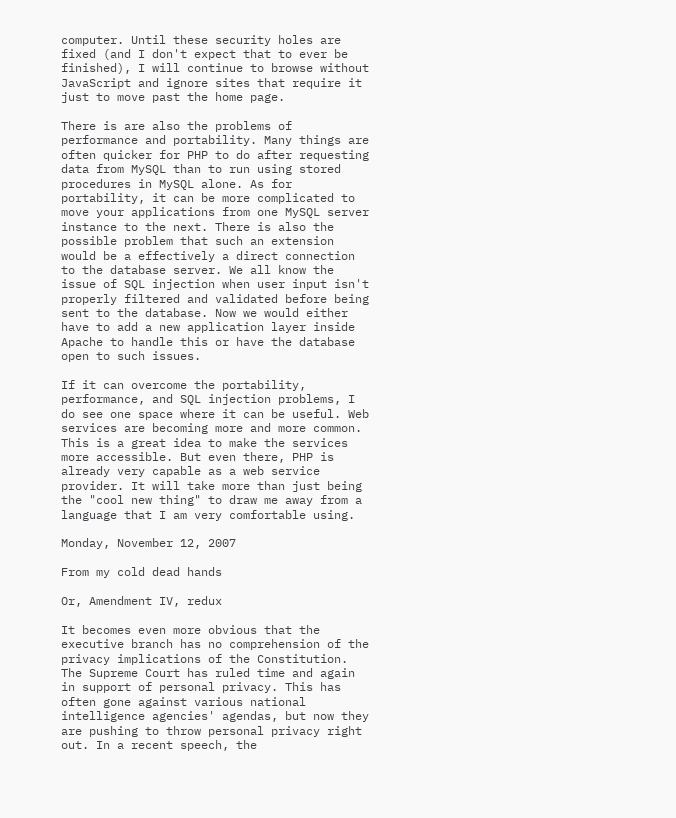computer. Until these security holes are fixed (and I don't expect that to ever be finished), I will continue to browse without JavaScript and ignore sites that require it just to move past the home page.

There is are also the problems of performance and portability. Many things are often quicker for PHP to do after requesting data from MySQL than to run using stored procedures in MySQL alone. As for portability, it can be more complicated to move your applications from one MySQL server instance to the next. There is also the possible problem that such an extension would be a effectively a direct connection to the database server. We all know the issue of SQL injection when user input isn't properly filtered and validated before being sent to the database. Now we would either have to add a new application layer inside Apache to handle this or have the database open to such issues.

If it can overcome the portability, performance, and SQL injection problems, I do see one space where it can be useful. Web services are becoming more and more common. This is a great idea to make the services more accessible. But even there, PHP is already very capable as a web service provider. It will take more than just being the "cool new thing" to draw me away from a language that I am very comfortable using.

Monday, November 12, 2007

From my cold dead hands

Or, Amendment IV, redux

It becomes even more obvious that the executive branch has no comprehension of the privacy implications of the Constitution. The Supreme Court has ruled time and again in support of personal privacy. This has often gone against various national intelligence agencies' agendas, but now they are pushing to throw personal privacy right out. In a recent speech, the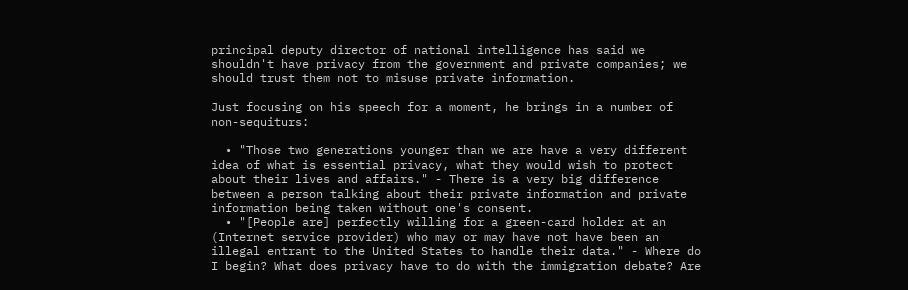principal deputy director of national intelligence has said we shouldn't have privacy from the government and private companies; we should trust them not to misuse private information.

Just focusing on his speech for a moment, he brings in a number of non-sequiturs:

  • "Those two generations younger than we are have a very different idea of what is essential privacy, what they would wish to protect about their lives and affairs." - There is a very big difference between a person talking about their private information and private information being taken without one's consent.
  • "[People are] perfectly willing for a green-card holder at an (Internet service provider) who may or may have not have been an illegal entrant to the United States to handle their data." - Where do I begin? What does privacy have to do with the immigration debate? Are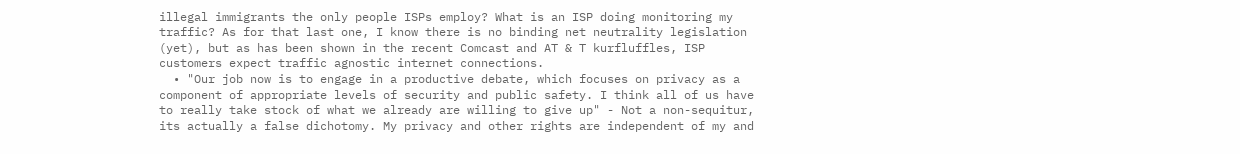illegal immigrants the only people ISPs employ? What is an ISP doing monitoring my traffic? As for that last one, I know there is no binding net neutrality legislation (yet), but as has been shown in the recent Comcast and AT & T kurfluffles, ISP customers expect traffic agnostic internet connections.
  • "Our job now is to engage in a productive debate, which focuses on privacy as a component of appropriate levels of security and public safety. I think all of us have to really take stock of what we already are willing to give up" - Not a non-sequitur, its actually a false dichotomy. My privacy and other rights are independent of my and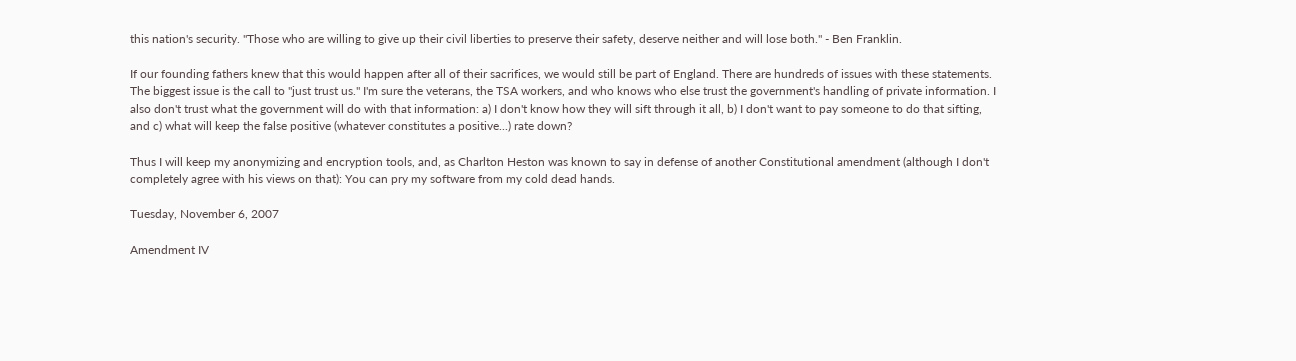this nation's security. "Those who are willing to give up their civil liberties to preserve their safety, deserve neither and will lose both." - Ben Franklin.

If our founding fathers knew that this would happen after all of their sacrifices, we would still be part of England. There are hundreds of issues with these statements. The biggest issue is the call to "just trust us." I'm sure the veterans, the TSA workers, and who knows who else trust the government's handling of private information. I also don't trust what the government will do with that information: a) I don't know how they will sift through it all, b) I don't want to pay someone to do that sifting, and c) what will keep the false positive (whatever constitutes a positive...) rate down?

Thus I will keep my anonymizing and encryption tools, and, as Charlton Heston was known to say in defense of another Constitutional amendment (although I don't completely agree with his views on that): You can pry my software from my cold dead hands.

Tuesday, November 6, 2007

Amendment IV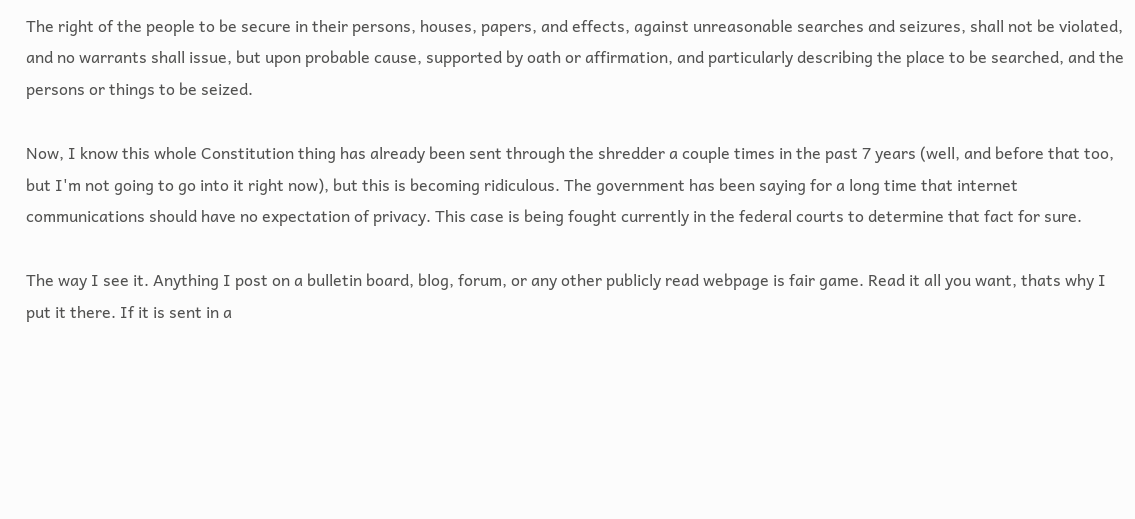The right of the people to be secure in their persons, houses, papers, and effects, against unreasonable searches and seizures, shall not be violated, and no warrants shall issue, but upon probable cause, supported by oath or affirmation, and particularly describing the place to be searched, and the persons or things to be seized.

Now, I know this whole Constitution thing has already been sent through the shredder a couple times in the past 7 years (well, and before that too, but I'm not going to go into it right now), but this is becoming ridiculous. The government has been saying for a long time that internet communications should have no expectation of privacy. This case is being fought currently in the federal courts to determine that fact for sure.

The way I see it. Anything I post on a bulletin board, blog, forum, or any other publicly read webpage is fair game. Read it all you want, thats why I put it there. If it is sent in a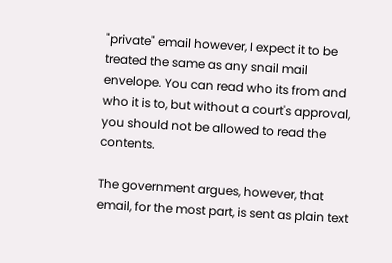"private" email however, I expect it to be treated the same as any snail mail envelope. You can read who its from and who it is to, but without a court's approval, you should not be allowed to read the contents.

The government argues, however, that email, for the most part, is sent as plain text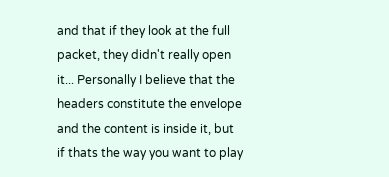and that if they look at the full packet, they didn't really open it... Personally I believe that the headers constitute the envelope and the content is inside it, but if thats the way you want to play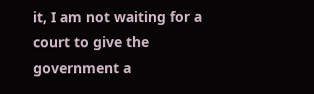it, I am not waiting for a court to give the government a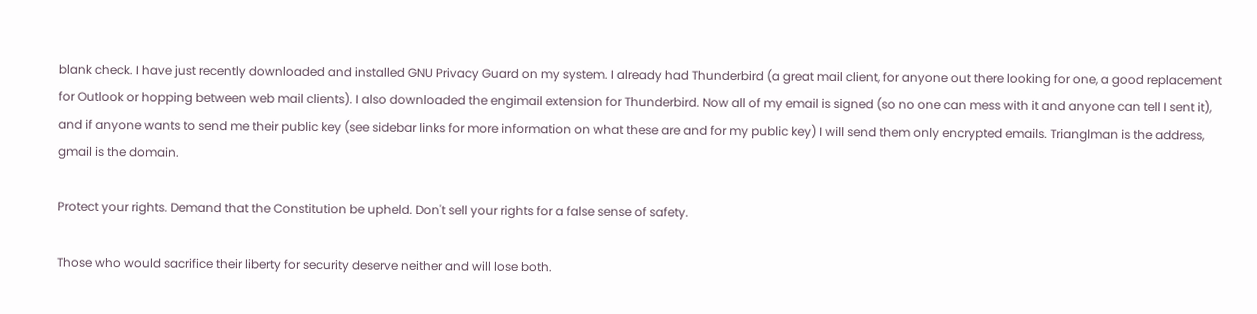blank check. I have just recently downloaded and installed GNU Privacy Guard on my system. I already had Thunderbird (a great mail client, for anyone out there looking for one, a good replacement for Outlook or hopping between web mail clients). I also downloaded the engimail extension for Thunderbird. Now all of my email is signed (so no one can mess with it and anyone can tell I sent it), and if anyone wants to send me their public key (see sidebar links for more information on what these are and for my public key) I will send them only encrypted emails. Trianglman is the address, gmail is the domain.

Protect your rights. Demand that the Constitution be upheld. Don't sell your rights for a false sense of safety.

Those who would sacrifice their liberty for security deserve neither and will lose both.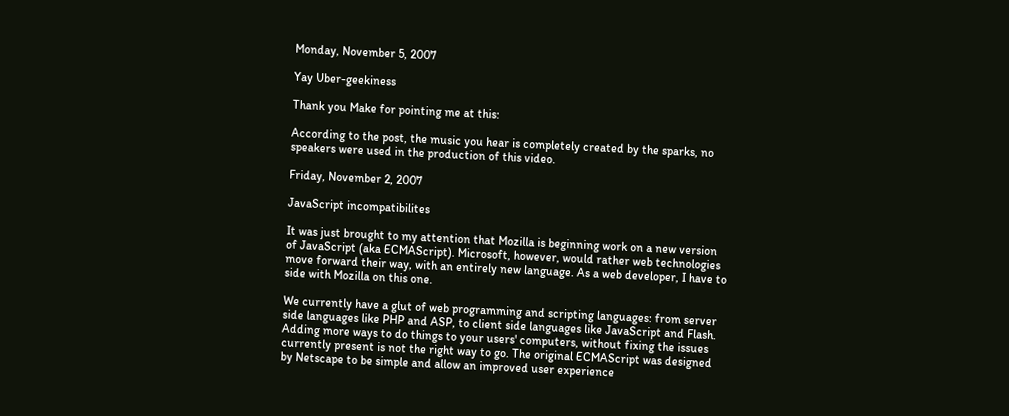Monday, November 5, 2007

Yay Uber-geekiness

Thank you Make for pointing me at this:

According to the post, the music you hear is completely created by the sparks, no speakers were used in the production of this video.

Friday, November 2, 2007

JavaScript incompatibilites

It was just brought to my attention that Mozilla is beginning work on a new version of JavaScript (aka ECMAScript). Microsoft, however, would rather web technologies move forward their way, with an entirely new language. As a web developer, I have to side with Mozilla on this one.

We currently have a glut of web programming and scripting languages: from server side languages like PHP and ASP, to client side languages like JavaScript and Flash. Adding more ways to do things to your users' computers, without fixing the issues currently present is not the right way to go. The original ECMAScript was designed by Netscape to be simple and allow an improved user experience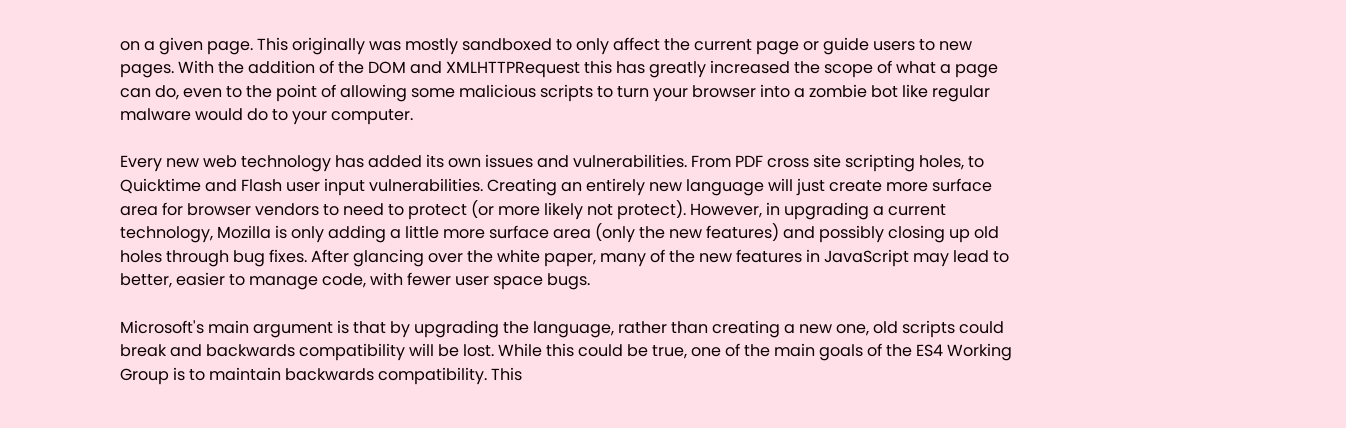on a given page. This originally was mostly sandboxed to only affect the current page or guide users to new pages. With the addition of the DOM and XMLHTTPRequest this has greatly increased the scope of what a page can do, even to the point of allowing some malicious scripts to turn your browser into a zombie bot like regular malware would do to your computer.

Every new web technology has added its own issues and vulnerabilities. From PDF cross site scripting holes, to Quicktime and Flash user input vulnerabilities. Creating an entirely new language will just create more surface area for browser vendors to need to protect (or more likely not protect). However, in upgrading a current technology, Mozilla is only adding a little more surface area (only the new features) and possibly closing up old holes through bug fixes. After glancing over the white paper, many of the new features in JavaScript may lead to better, easier to manage code, with fewer user space bugs.

Microsoft's main argument is that by upgrading the language, rather than creating a new one, old scripts could break and backwards compatibility will be lost. While this could be true, one of the main goals of the ES4 Working Group is to maintain backwards compatibility. This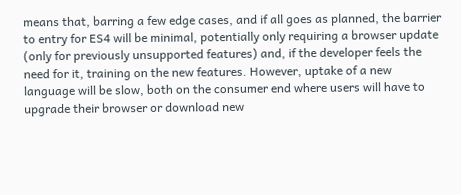means that, barring a few edge cases, and if all goes as planned, the barrier to entry for ES4 will be minimal, potentially only requiring a browser update (only for previously unsupported features) and, if the developer feels the need for it, training on the new features. However, uptake of a new language will be slow, both on the consumer end where users will have to upgrade their browser or download new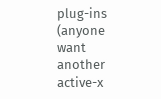plug-ins (anyone want another active-x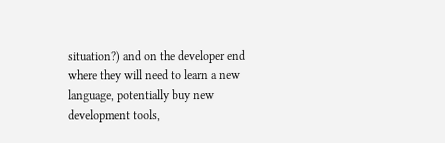situation?) and on the developer end where they will need to learn a new language, potentially buy new development tools,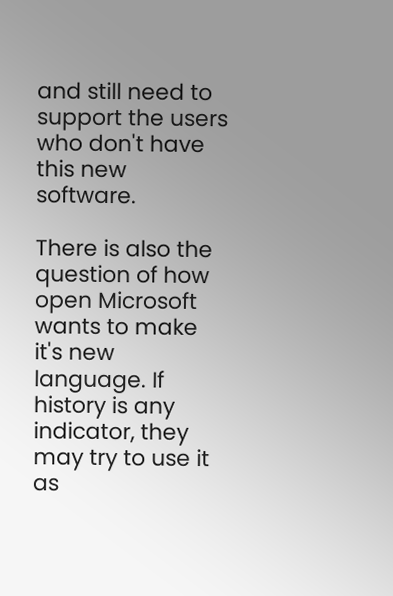and still need to support the users who don't have this new software.

There is also the question of how open Microsoft wants to make it's new language. If history is any indicator, they may try to use it as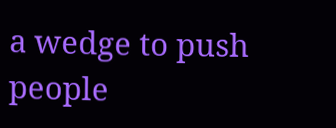a wedge to push people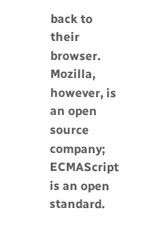back to their browser. Mozilla, however, is an open source company; ECMAScript is an open standard.